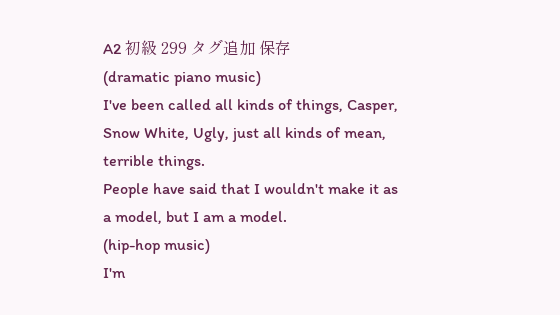A2 初級 299 タグ追加 保存
(dramatic piano music)
I've been called all kinds of things, Casper, Snow White, Ugly, just all kinds of mean, terrible things.
People have said that I wouldn't make it as a model, but I am a model.
(hip-hop music)
I'm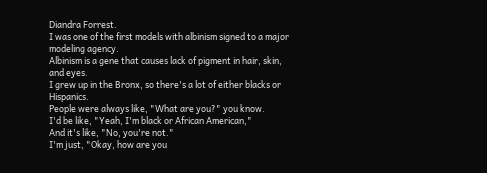Diandra Forrest.
I was one of the first models with albinism signed to a major modeling agency.
Albinism is a gene that causes lack of pigment in hair, skin, and eyes.
I grew up in the Bronx, so there's a lot of either blacks or Hispanics.
People were always like, "What are you?" you know.
I'd be like, "Yeah, I'm black or African American,"
And it's like, "No, you're not."
I'm just, "Okay, how are you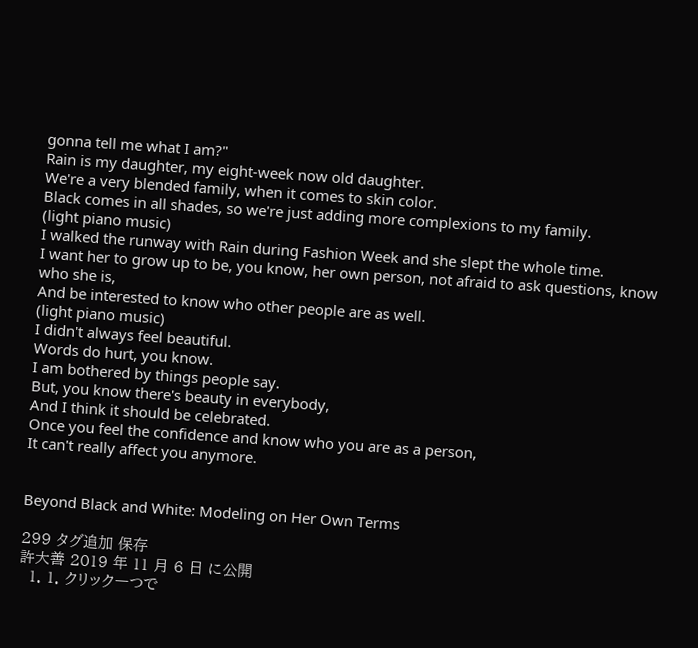gonna tell me what I am?"
Rain is my daughter, my eight-week now old daughter.
We're a very blended family, when it comes to skin color.
Black comes in all shades, so we're just adding more complexions to my family.
(light piano music)
I walked the runway with Rain during Fashion Week and she slept the whole time.
I want her to grow up to be, you know, her own person, not afraid to ask questions, know who she is,
And be interested to know who other people are as well.
(light piano music)
I didn't always feel beautiful.
Words do hurt, you know.
I am bothered by things people say.
But, you know there's beauty in everybody,
And I think it should be celebrated.
Once you feel the confidence and know who you are as a person,
It can't really affect you anymore.


Beyond Black and White: Modeling on Her Own Terms

299 タグ追加 保存
許大善 2019 年 11 月 6 日 に公開
  1. 1. クリック一つで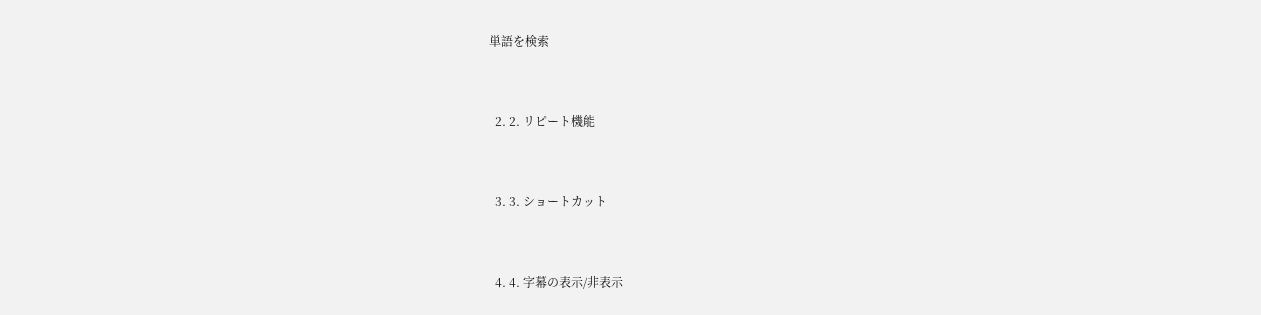単語を検索


  2. 2. リピート機能


  3. 3. ショートカット


  4. 4. 字幕の表示/非表示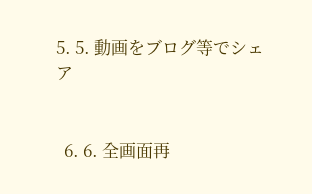5. 5. 動画をブログ等でシェア


  6. 6. 全画面再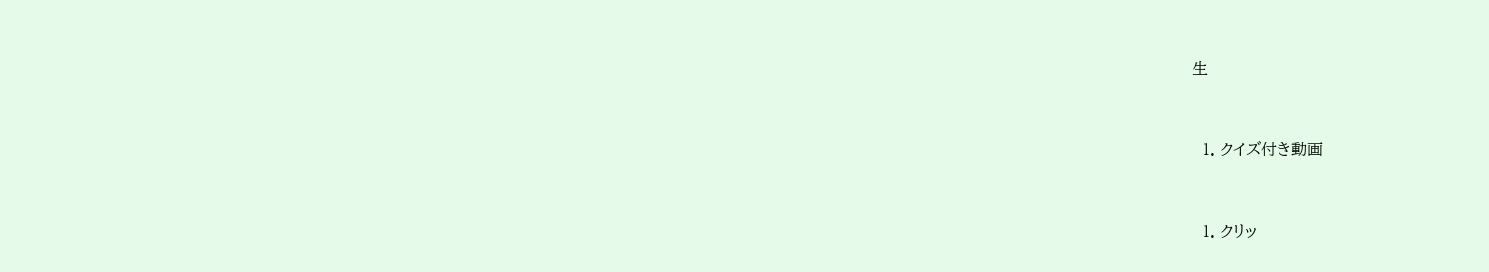生


  1. クイズ付き動画


  1. クリッ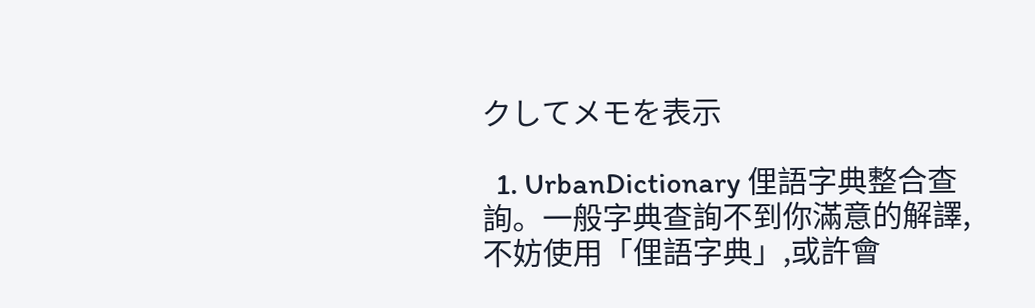クしてメモを表示

  1. UrbanDictionary 俚語字典整合查詢。一般字典查詢不到你滿意的解譯,不妨使用「俚語字典」,或許會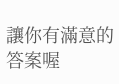讓你有滿意的答案喔